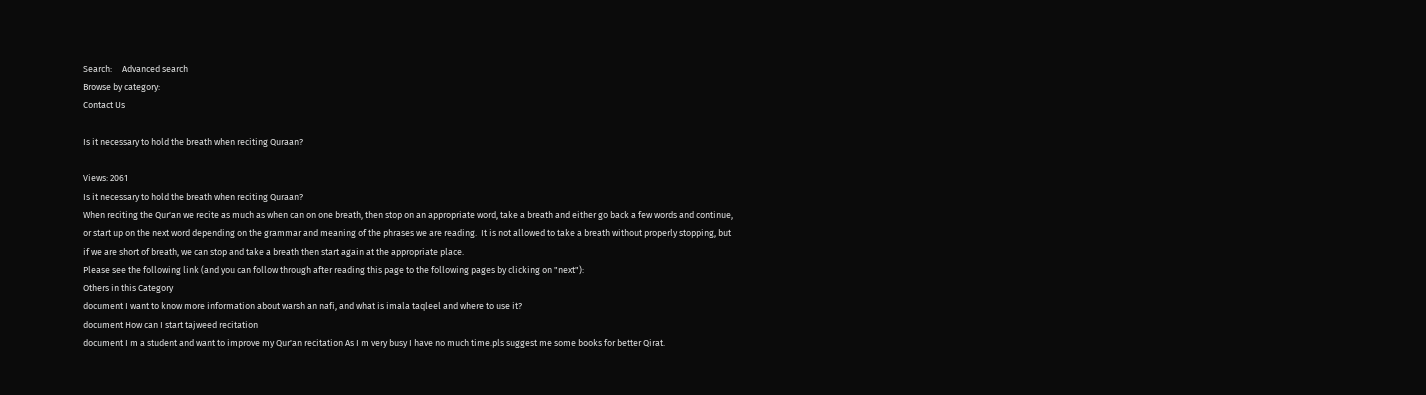Search:     Advanced search
Browse by category:
Contact Us

Is it necessary to hold the breath when reciting Quraan?

Views: 2061
Is it necessary to hold the breath when reciting Quraan?
When reciting the Qur'an we recite as much as when can on one breath, then stop on an appropriate word, take a breath and either go back a few words and continue, or start up on the next word depending on the grammar and meaning of the phrases we are reading.  It is not allowed to take a breath without properly stopping, but if we are short of breath, we can stop and take a breath then start again at the appropriate place.
Please see the following link (and you can follow through after reading this page to the following pages by clicking on "next"):
Others in this Category
document I want to know more information about warsh an nafi, and what is imala taqleel and where to use it?
document How can I start tajweed recitation
document I m a student and want to improve my Qur'an recitation As I m very busy I have no much time.pls suggest me some books for better Qirat.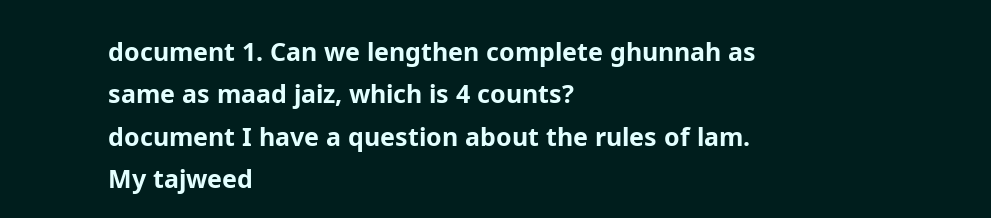document 1. Can we lengthen complete ghunnah as same as maad jaiz, which is 4 counts?
document I have a question about the rules of lam. My tajweed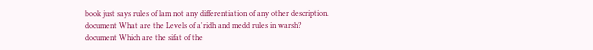book just says rules of lam not any differentiation of any other description.
document What are the Levels of a'ridh and medd rules in warsh?
document Which are the sifat of the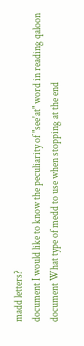madd letters?
document I would like to know the peculiarity of "see'at" word in reading qaloon
document What type of medd to use when stopping at the end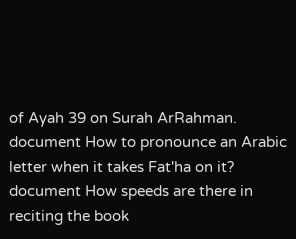of Ayah 39 on Surah ArRahman.
document How to pronounce an Arabic letter when it takes Fat'ha on it?
document How speeds are there in reciting the book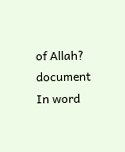of Allah?
document In word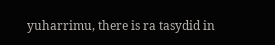yuharrimu, there is ra tasydid in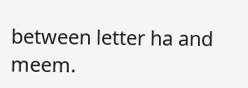between letter ha and meem.